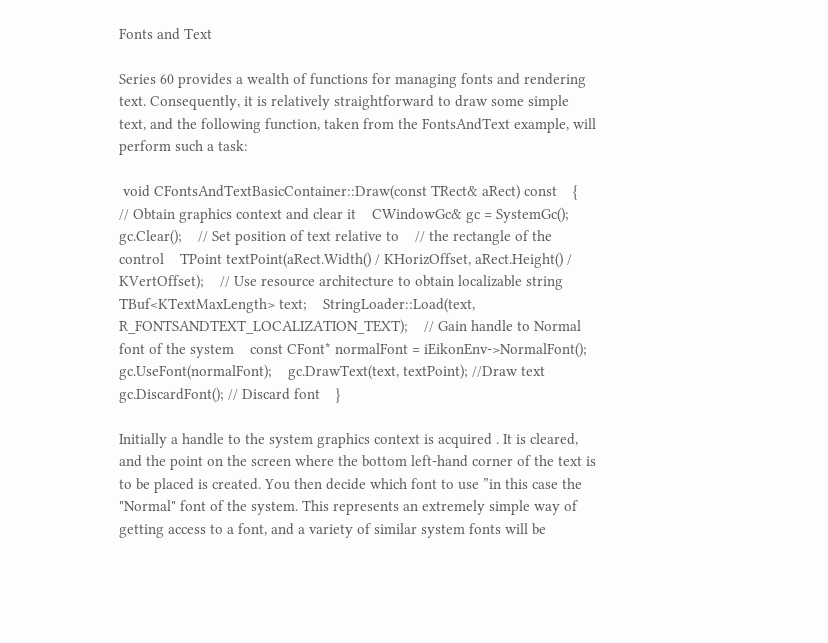Fonts and Text

Series 60 provides a wealth of functions for managing fonts and rendering text. Consequently, it is relatively straightforward to draw some simple text, and the following function, taken from the FontsAndText example, will perform such a task:

 void CFontsAndTextBasicContainer::Draw(const TRect& aRect) const    {    // Obtain graphics context and clear it    CWindowGc& gc = SystemGc();    gc.Clear();    // Set position of text relative to    // the rectangle of the control    TPoint textPoint(aRect.Width() / KHorizOffset, aRect.Height() / KVertOffset);    // Use resource architecture to obtain localizable string    TBuf<KTextMaxLength> text;    StringLoader::Load(text, R_FONTSANDTEXT_LOCALIZATION_TEXT);    // Gain handle to Normal font of the system    const CFont* normalFont = iEikonEnv->NormalFont();    gc.UseFont(normalFont);    gc.DrawText(text, textPoint); //Draw text    gc.DiscardFont(); // Discard font    }

Initially a handle to the system graphics context is acquired . It is cleared, and the point on the screen where the bottom left-hand corner of the text is to be placed is created. You then decide which font to use ”in this case the "Normal" font of the system. This represents an extremely simple way of getting access to a font, and a variety of similar system fonts will be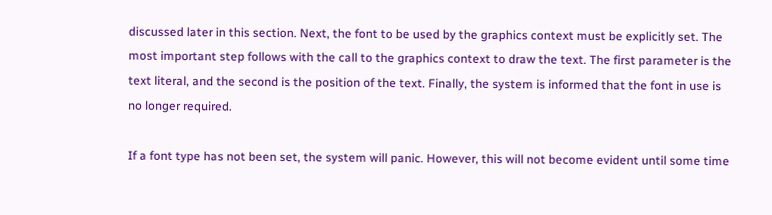discussed later in this section. Next, the font to be used by the graphics context must be explicitly set. The most important step follows with the call to the graphics context to draw the text. The first parameter is the text literal, and the second is the position of the text. Finally, the system is informed that the font in use is no longer required.

If a font type has not been set, the system will panic. However, this will not become evident until some time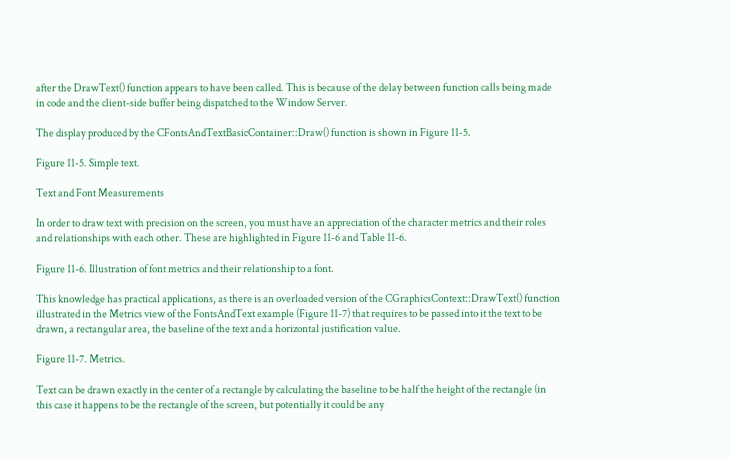after the DrawText() function appears to have been called. This is because of the delay between function calls being made in code and the client-side buffer being dispatched to the Window Server.

The display produced by the CFontsAndTextBasicContainer::Draw() function is shown in Figure 11-5.

Figure 11-5. Simple text.

Text and Font Measurements

In order to draw text with precision on the screen, you must have an appreciation of the character metrics and their roles and relationships with each other. These are highlighted in Figure 11-6 and Table 11-6.

Figure 11-6. Illustration of font metrics and their relationship to a font.

This knowledge has practical applications, as there is an overloaded version of the CGraphicsContext::DrawText() function illustrated in the Metrics view of the FontsAndText example (Figure 11-7) that requires to be passed into it the text to be drawn, a rectangular area, the baseline of the text and a horizontal justification value.

Figure 11-7. Metrics.

Text can be drawn exactly in the center of a rectangle by calculating the baseline to be half the height of the rectangle (in this case it happens to be the rectangle of the screen, but potentially it could be any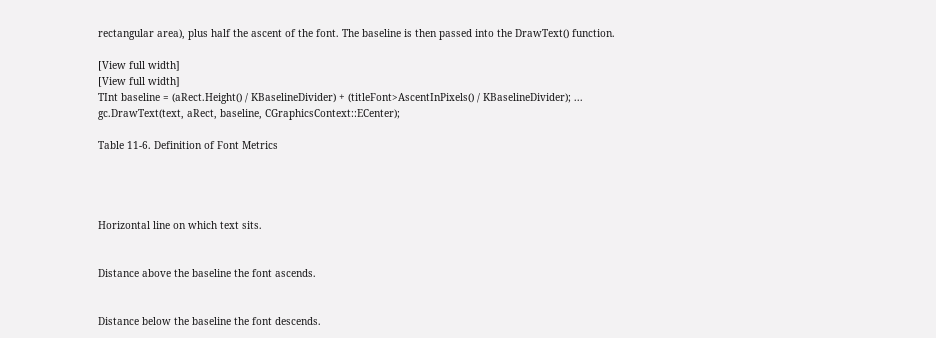rectangular area), plus half the ascent of the font. The baseline is then passed into the DrawText() function.

[View full width]
[View full width]
TInt baseline = (aRect.Height() / KBaselineDivider) + (titleFont>AscentInPixels() / KBaselineDivider); ... gc.DrawText(text, aRect, baseline, CGraphicsContext::ECenter);

Table 11-6. Definition of Font Metrics




Horizontal line on which text sits.


Distance above the baseline the font ascends.


Distance below the baseline the font descends.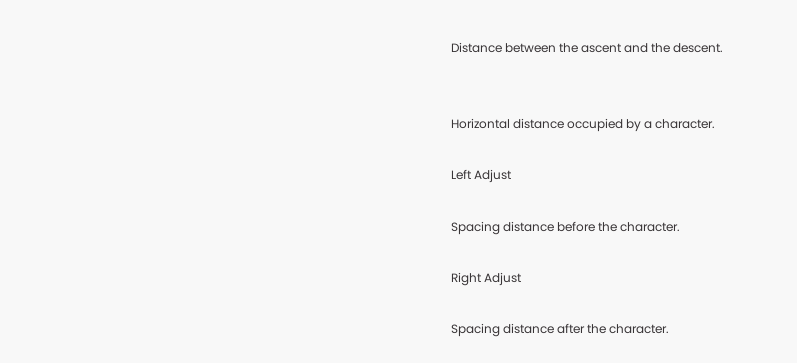Distance between the ascent and the descent.


Horizontal distance occupied by a character.

Left Adjust

Spacing distance before the character.

Right Adjust

Spacing distance after the character.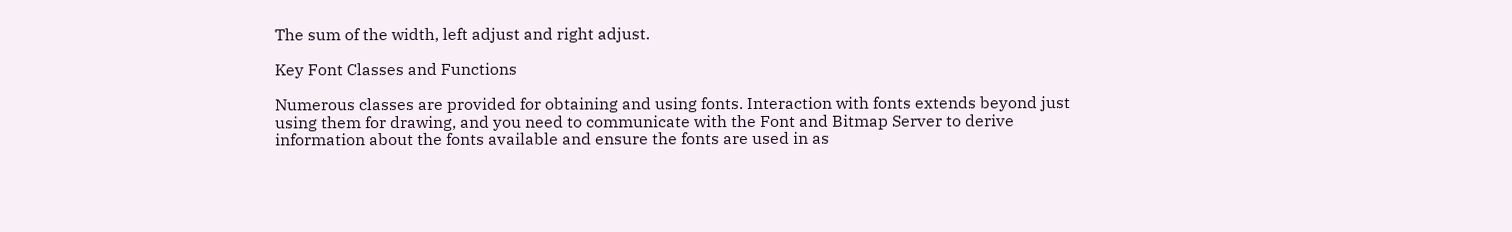The sum of the width, left adjust and right adjust.

Key Font Classes and Functions

Numerous classes are provided for obtaining and using fonts. Interaction with fonts extends beyond just using them for drawing, and you need to communicate with the Font and Bitmap Server to derive information about the fonts available and ensure the fonts are used in as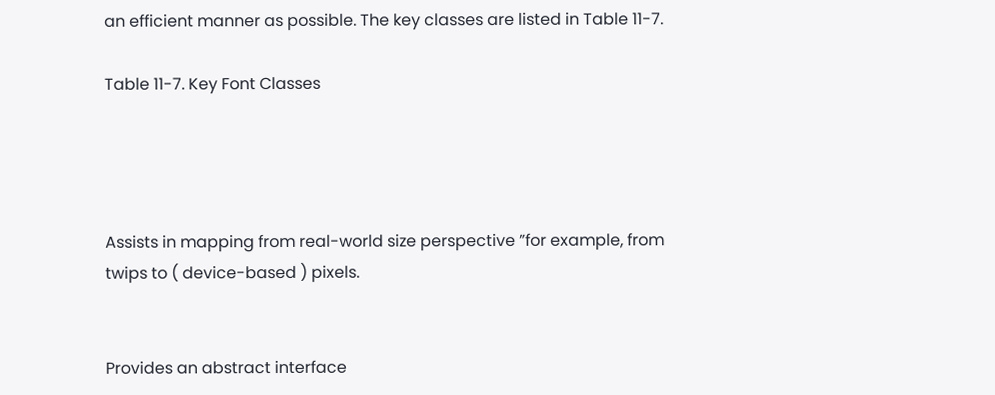an efficient manner as possible. The key classes are listed in Table 11-7.

Table 11-7. Key Font Classes




Assists in mapping from real-world size perspective ”for example, from twips to ( device-based ) pixels.


Provides an abstract interface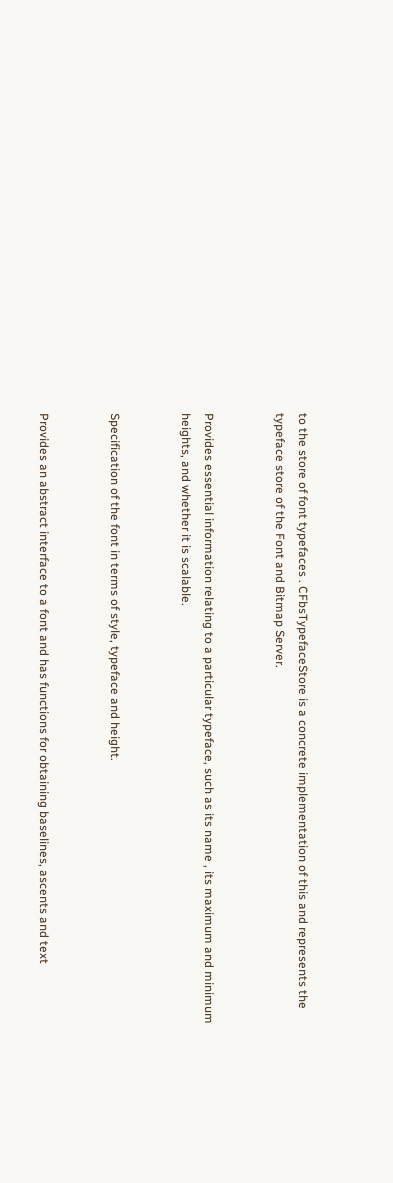to the store of font typefaces . CFbsTypefaceStore is a concrete implementation of this and represents the typeface store of the Font and Bitmap Server.


Provides essential information relating to a particular typeface, such as its name , its maximum and minimum heights, and whether it is scalable.


Specification of the font in terms of style, typeface and height.


Provides an abstract interface to a font and has functions for obtaining baselines, ascents and text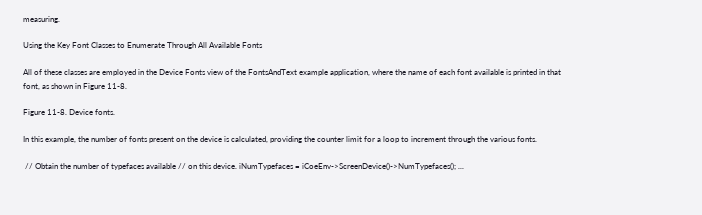measuring.

Using the Key Font Classes to Enumerate Through All Available Fonts

All of these classes are employed in the Device Fonts view of the FontsAndText example application, where the name of each font available is printed in that font, as shown in Figure 11-8.

Figure 11-8. Device fonts.

In this example, the number of fonts present on the device is calculated, providing the counter limit for a loop to increment through the various fonts.

 // Obtain the number of typefaces available // on this device. iNumTypefaces = iCoeEnv->ScreenDevice()->NumTypefaces(); ...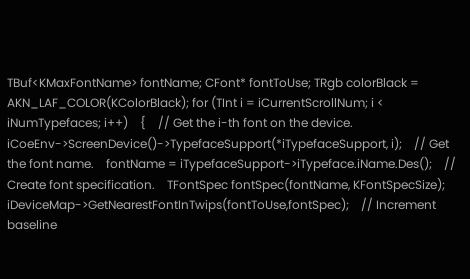TBuf<KMaxFontName> fontName; CFont* fontToUse; TRgb colorBlack = AKN_LAF_COLOR(KColorBlack); for (TInt i = iCurrentScrollNum; i < iNumTypefaces; i++)    {    // Get the i-th font on the device.    iCoeEnv->ScreenDevice()->TypefaceSupport(*iTypefaceSupport, i);    // Get the font name.    fontName = iTypefaceSupport->iTypeface.iName.Des();    // Create font specification.    TFontSpec fontSpec(fontName, KFontSpecSize);    iDeviceMap->GetNearestFontInTwips(fontToUse,fontSpec);    // Increment baseline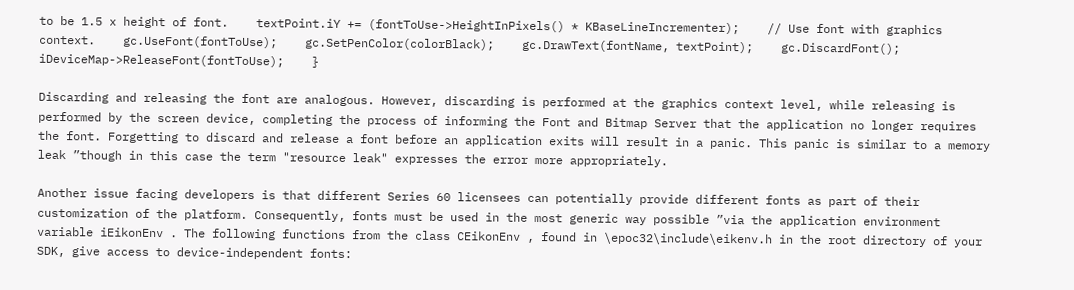to be 1.5 x height of font.    textPoint.iY += (fontToUse->HeightInPixels() * KBaseLineIncrementer);    // Use font with graphics context.    gc.UseFont(fontToUse);    gc.SetPenColor(colorBlack);    gc.DrawText(fontName, textPoint);    gc.DiscardFont();    iDeviceMap->ReleaseFont(fontToUse);    }

Discarding and releasing the font are analogous. However, discarding is performed at the graphics context level, while releasing is performed by the screen device, completing the process of informing the Font and Bitmap Server that the application no longer requires the font. Forgetting to discard and release a font before an application exits will result in a panic. This panic is similar to a memory leak ”though in this case the term "resource leak" expresses the error more appropriately.

Another issue facing developers is that different Series 60 licensees can potentially provide different fonts as part of their customization of the platform. Consequently, fonts must be used in the most generic way possible ”via the application environment variable iEikonEnv . The following functions from the class CEikonEnv , found in \epoc32\include\eikenv.h in the root directory of your SDK, give access to device-independent fonts: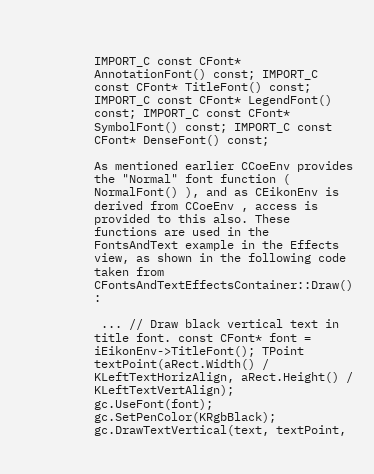IMPORT_C const CFont* AnnotationFont() const; IMPORT_C const CFont* TitleFont() const; IMPORT_C const CFont* LegendFont() const; IMPORT_C const CFont* SymbolFont() const; IMPORT_C const CFont* DenseFont() const;

As mentioned earlier CCoeEnv provides the "Normal" font function ( NormalFont() ), and as CEikonEnv is derived from CCoeEnv , access is provided to this also. These functions are used in the FontsAndText example in the Effects view, as shown in the following code taken from CFontsAndTextEffectsContainer::Draw() :

 ... // Draw black vertical text in title font. const CFont* font = iEikonEnv->TitleFont(); TPoint textPoint(aRect.Width() / KLeftTextHorizAlign, aRect.Height() / KLeftTextVertAlign); gc.UseFont(font); gc.SetPenColor(KRgbBlack); gc.DrawTextVertical(text, textPoint,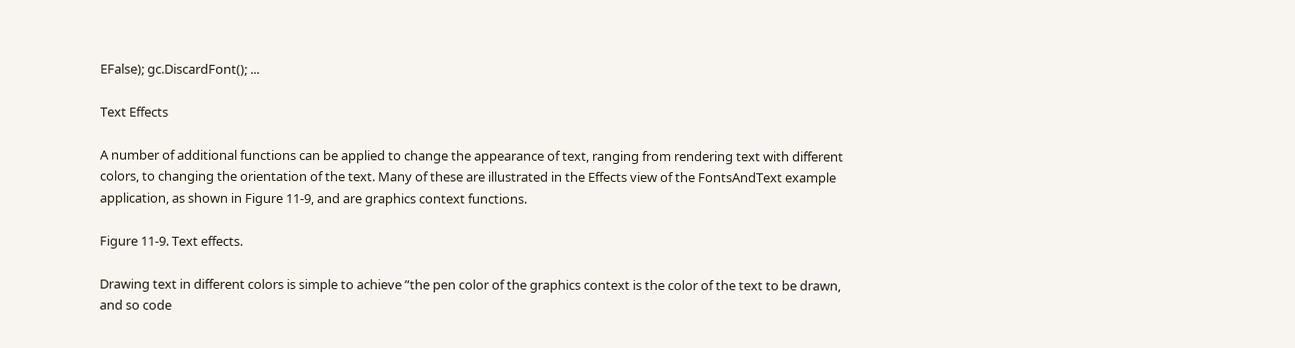EFalse); gc.DiscardFont(); ...

Text Effects

A number of additional functions can be applied to change the appearance of text, ranging from rendering text with different colors, to changing the orientation of the text. Many of these are illustrated in the Effects view of the FontsAndText example application, as shown in Figure 11-9, and are graphics context functions.

Figure 11-9. Text effects.

Drawing text in different colors is simple to achieve ”the pen color of the graphics context is the color of the text to be drawn, and so code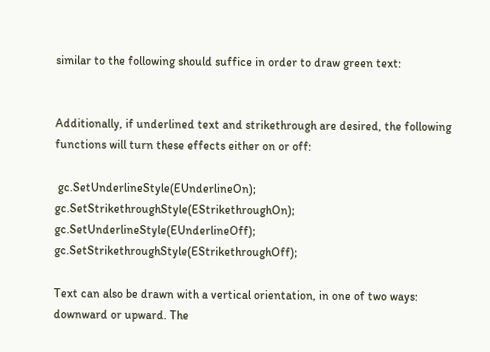similar to the following should suffice in order to draw green text:


Additionally, if underlined text and strikethrough are desired, the following functions will turn these effects either on or off:

 gc.SetUnderlineStyle(EUnderlineOn); gc.SetStrikethroughStyle(EStrikethroughOn); gc.SetUnderlineStyle(EUnderlineOff); gc.SetStrikethroughStyle(EStrikethroughOff);

Text can also be drawn with a vertical orientation, in one of two ways: downward or upward. The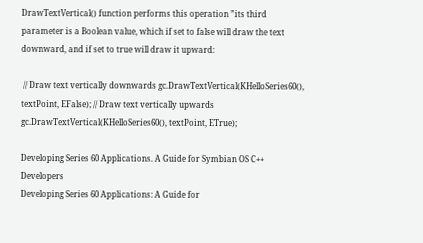DrawTextVertical() function performs this operation ”its third parameter is a Boolean value, which if set to false will draw the text downward, and if set to true will draw it upward:

 // Draw text vertically downwards gc.DrawTextVertical(KHelloSeries60(), textPoint, EFalse); // Draw text vertically upwards gc.DrawTextVertical(KHelloSeries60(), textPoint, ETrue);

Developing Series 60 Applications. A Guide for Symbian OS C++ Developers
Developing Series 60 Applications: A Guide for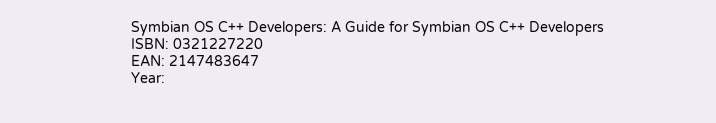Symbian OS C++ Developers: A Guide for Symbian OS C++ Developers
ISBN: 0321227220
EAN: 2147483647
Year: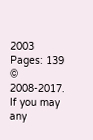2003
Pages: 139 © 2008-2017.
If you may any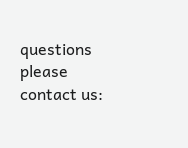questions please contact us: